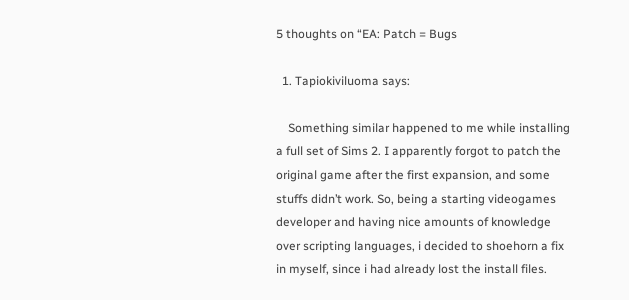5 thoughts on “EA: Patch = Bugs

  1. Tapiokiviluoma says:

    Something similar happened to me while installing a full set of Sims 2. I apparently forgot to patch the original game after the first expansion, and some stuffs didn’t work. So, being a starting videogames developer and having nice amounts of knowledge over scripting languages, i decided to shoehorn a fix in myself, since i had already lost the install files.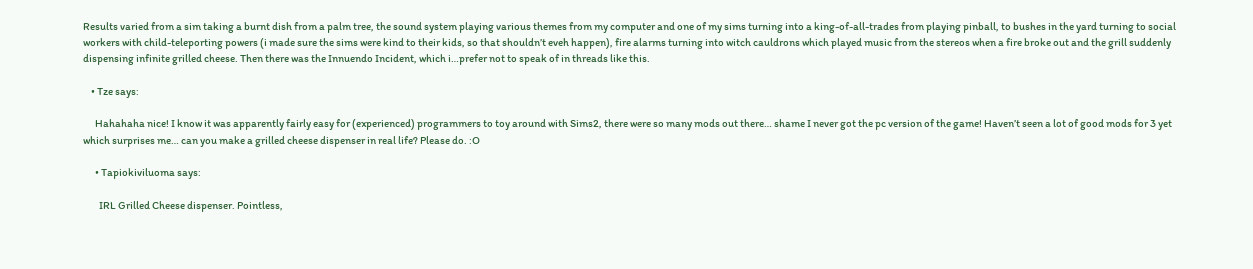Results varied from a sim taking a burnt dish from a palm tree, the sound system playing various themes from my computer and one of my sims turning into a king-of-all-trades from playing pinball, to bushes in the yard turning to social workers with child-teleporting powers (i made sure the sims were kind to their kids, so that shouldn’t eveh happen), fire alarms turning into witch cauldrons which played music from the stereos when a fire broke out and the grill suddenly dispensing infinite grilled cheese. Then there was the Innuendo Incident, which i…prefer not to speak of in threads like this.

    • Tze says:

      Hahahaha nice! I know it was apparently fairly easy for (experienced) programmers to toy around with Sims2, there were so many mods out there… shame I never got the pc version of the game! Haven’t seen a lot of good mods for 3 yet which surprises me… can you make a grilled cheese dispenser in real life? Please do. :O

      • Tapiokiviluoma says:

        IRL Grilled Cheese dispenser. Pointless,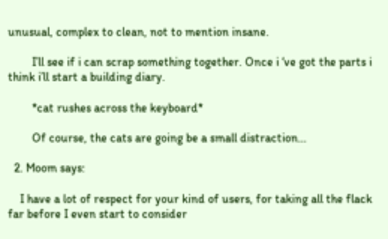unusual, complex to clean, not to mention insane.

        I’ll see if i can scrap something together. Once i ‘ve got the parts i think i’ll start a building diary.

        *cat rushes across the keyboard*

        Of course, the cats are going be a small distraction…

  2. Moom says:

    I have a lot of respect for your kind of users, for taking all the flack far before I even start to consider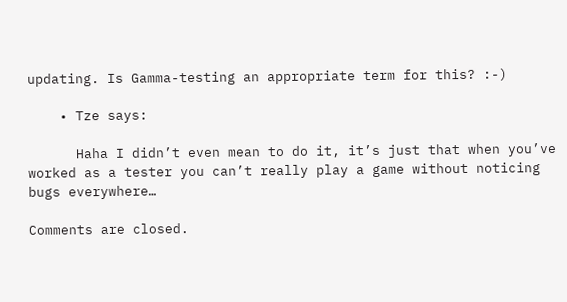updating. Is Gamma-testing an appropriate term for this? :-)

    • Tze says:

      Haha I didn’t even mean to do it, it’s just that when you’ve worked as a tester you can’t really play a game without noticing bugs everywhere…

Comments are closed.